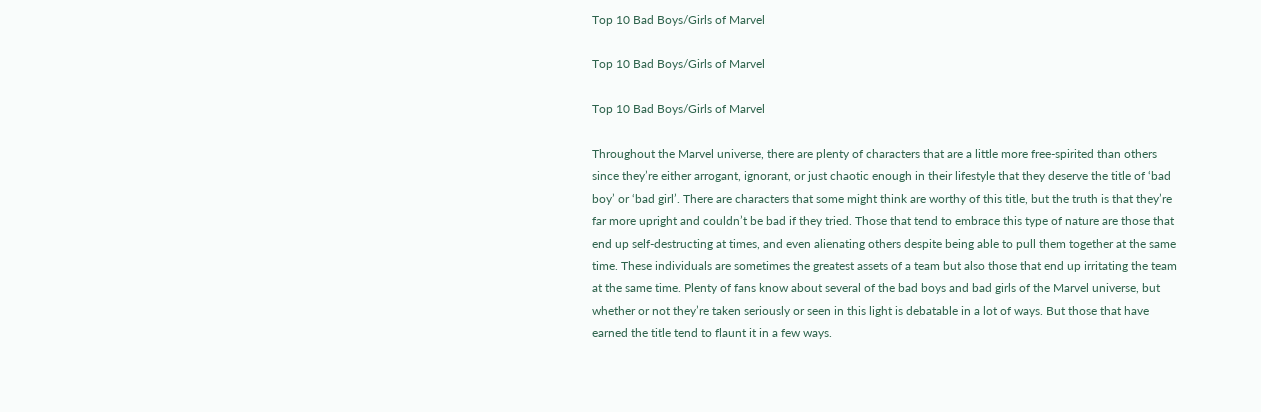Top 10 Bad Boys/Girls of Marvel

Top 10 Bad Boys/Girls of Marvel

Top 10 Bad Boys/Girls of Marvel

Throughout the Marvel universe, there are plenty of characters that are a little more free-spirited than others since they’re either arrogant, ignorant, or just chaotic enough in their lifestyle that they deserve the title of ‘bad boy’ or ‘bad girl’. There are characters that some might think are worthy of this title, but the truth is that they’re far more upright and couldn’t be bad if they tried. Those that tend to embrace this type of nature are those that end up self-destructing at times, and even alienating others despite being able to pull them together at the same time. These individuals are sometimes the greatest assets of a team but also those that end up irritating the team at the same time. Plenty of fans know about several of the bad boys and bad girls of the Marvel universe, but whether or not they’re taken seriously or seen in this light is debatable in a lot of ways. But those that have earned the title tend to flaunt it in a few ways.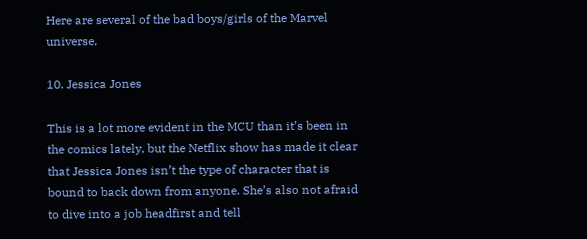Here are several of the bad boys/girls of the Marvel universe.

10. Jessica Jones

This is a lot more evident in the MCU than it’s been in the comics lately, but the Netflix show has made it clear that Jessica Jones isn’t the type of character that is bound to back down from anyone. She’s also not afraid to dive into a job headfirst and tell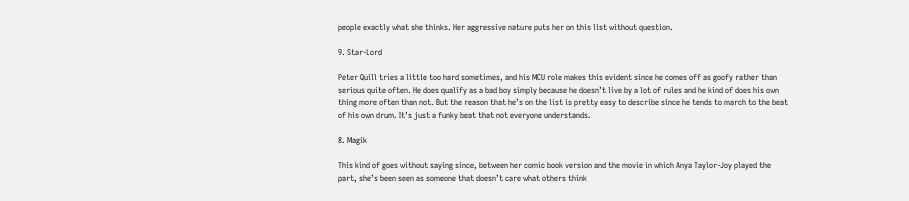people exactly what she thinks. Her aggressive nature puts her on this list without question.

9. Star-Lord

Peter Quill tries a little too hard sometimes, and his MCU role makes this evident since he comes off as goofy rather than serious quite often. He does qualify as a bad boy simply because he doesn’t live by a lot of rules and he kind of does his own thing more often than not. But the reason that he’s on the list is pretty easy to describe since he tends to march to the beat of his own drum. It’s just a funky beat that not everyone understands.

8. Magik

This kind of goes without saying since, between her comic book version and the movie in which Anya Taylor-Joy played the part, she’s been seen as someone that doesn’t care what others think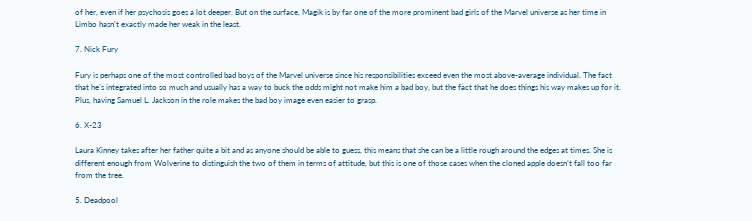of her, even if her psychosis goes a lot deeper. But on the surface, Magik is by far one of the more prominent bad girls of the Marvel universe as her time in Limbo hasn’t exactly made her weak in the least.

7. Nick Fury

Fury is perhaps one of the most controlled bad boys of the Marvel universe since his responsibilities exceed even the most above-average individual. The fact that he’s integrated into so much and usually has a way to buck the odds might not make him a bad boy, but the fact that he does things his way makes up for it. Plus, having Samuel L. Jackson in the role makes the bad boy image even easier to grasp.

6. X-23

Laura Kinney takes after her father quite a bit and as anyone should be able to guess, this means that she can be a little rough around the edges at times. She is different enough from Wolverine to distinguish the two of them in terms of attitude, but this is one of those cases when the cloned apple doesn’t fall too far from the tree.

5. Deadpool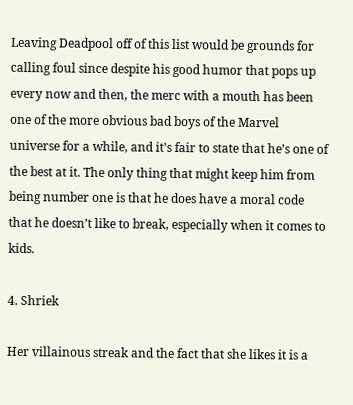Leaving Deadpool off of this list would be grounds for calling foul since despite his good humor that pops up every now and then, the merc with a mouth has been one of the more obvious bad boys of the Marvel universe for a while, and it’s fair to state that he’s one of the best at it. The only thing that might keep him from being number one is that he does have a moral code that he doesn’t like to break, especially when it comes to kids.

4. Shriek

Her villainous streak and the fact that she likes it is a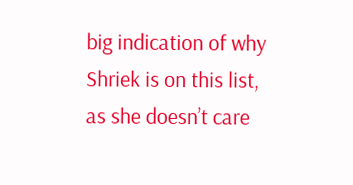big indication of why Shriek is on this list, as she doesn’t care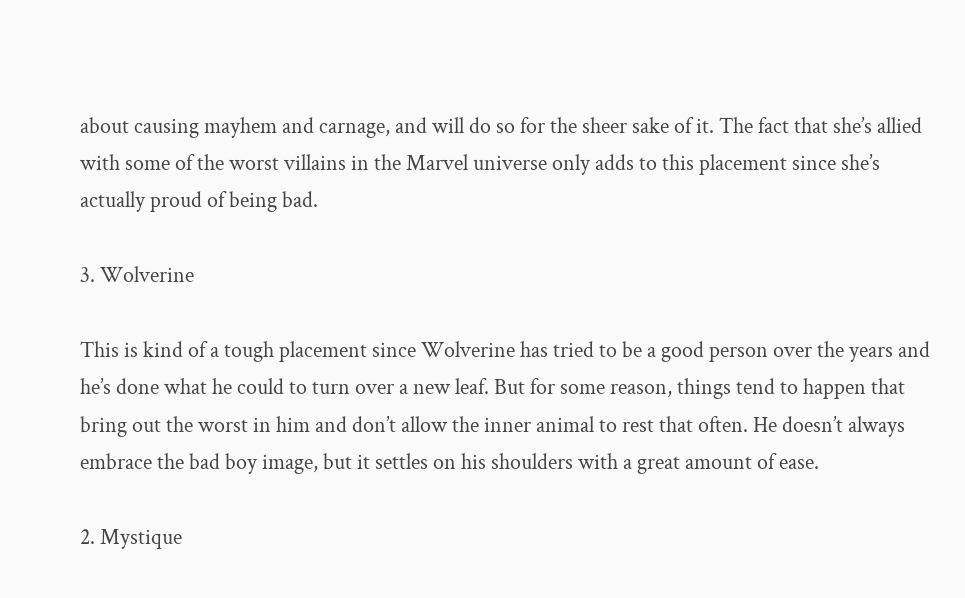about causing mayhem and carnage, and will do so for the sheer sake of it. The fact that she’s allied with some of the worst villains in the Marvel universe only adds to this placement since she’s actually proud of being bad.

3. Wolverine

This is kind of a tough placement since Wolverine has tried to be a good person over the years and he’s done what he could to turn over a new leaf. But for some reason, things tend to happen that bring out the worst in him and don’t allow the inner animal to rest that often. He doesn’t always embrace the bad boy image, but it settles on his shoulders with a great amount of ease.

2. Mystique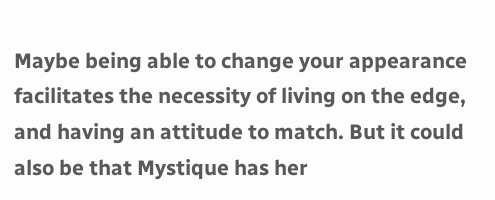Maybe being able to change your appearance facilitates the necessity of living on the edge, and having an attitude to match. But it could also be that Mystique has her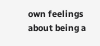own feelings about being a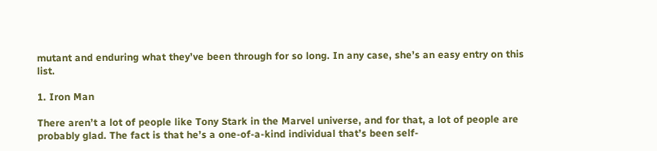mutant and enduring what they’ve been through for so long. In any case, she’s an easy entry on this list.

1. Iron Man

There aren’t a lot of people like Tony Stark in the Marvel universe, and for that, a lot of people are probably glad. The fact is that he’s a one-of-a-kind individual that’s been self-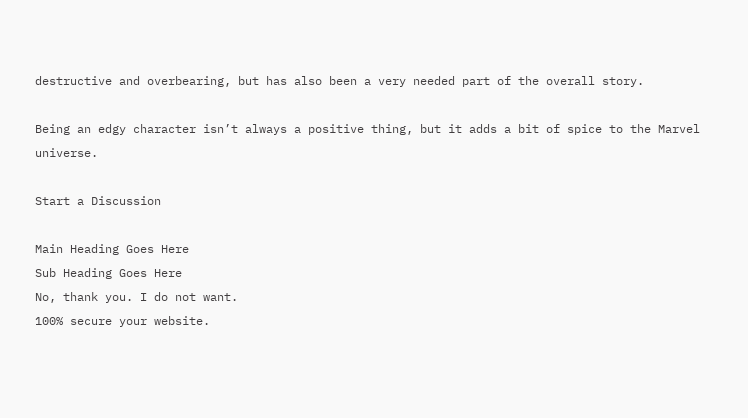destructive and overbearing, but has also been a very needed part of the overall story.

Being an edgy character isn’t always a positive thing, but it adds a bit of spice to the Marvel universe.

Start a Discussion

Main Heading Goes Here
Sub Heading Goes Here
No, thank you. I do not want.
100% secure your website.